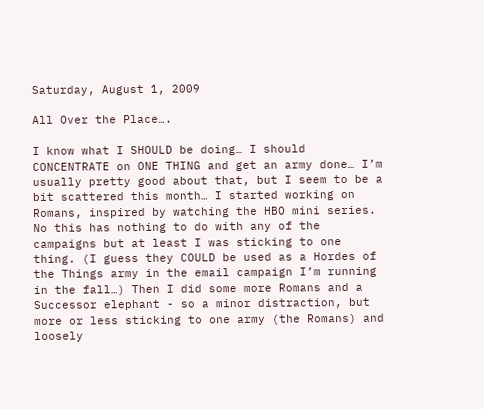Saturday, August 1, 2009

All Over the Place….

I know what I SHOULD be doing… I should CONCENTRATE on ONE THING and get an army done… I’m usually pretty good about that, but I seem to be a bit scattered this month… I started working on Romans, inspired by watching the HBO mini series. No this has nothing to do with any of the campaigns but at least I was sticking to one thing. (I guess they COULD be used as a Hordes of the Things army in the email campaign I’m running in the fall…) Then I did some more Romans and a Successor elephant - so a minor distraction, but more or less sticking to one army (the Romans) and loosely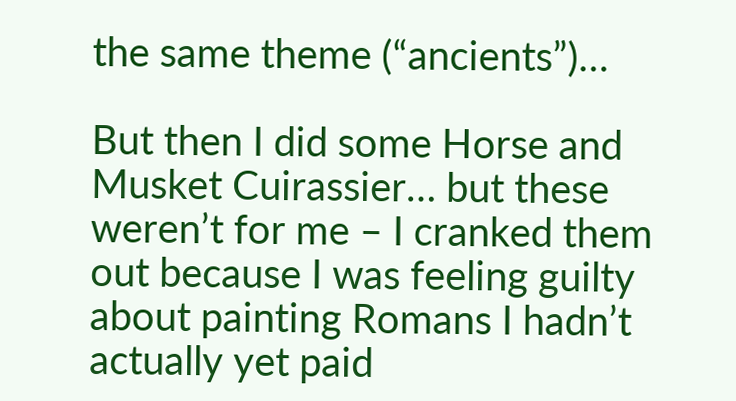the same theme (“ancients”)…

But then I did some Horse and Musket Cuirassier… but these weren’t for me – I cranked them out because I was feeling guilty about painting Romans I hadn’t actually yet paid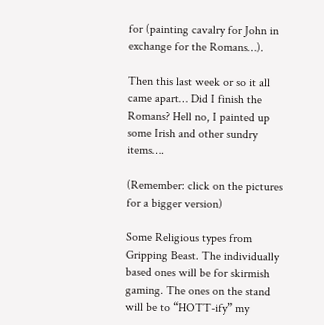for (painting cavalry for John in exchange for the Romans…).

Then this last week or so it all came apart… Did I finish the Romans? Hell no, I painted up some Irish and other sundry items….

(Remember: click on the pictures for a bigger version)

Some Religious types from Gripping Beast. The individually based ones will be for skirmish gaming. The ones on the stand will be to “HOTT-ify” my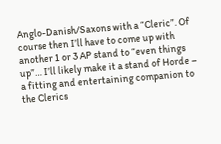Anglo-Danish/Saxons with a “Cleric”. Of course then I’ll have to come up with another 1 or 3 AP stand to “even things up”… I’ll likely make it a stand of Horde – a fitting and entertaining companion to the Clerics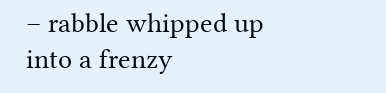– rabble whipped up into a frenzy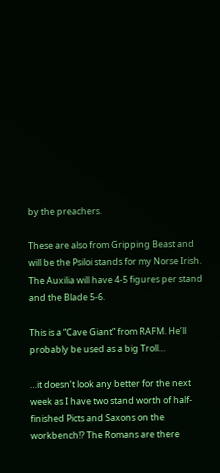by the preachers.

These are also from Gripping Beast and will be the Psiloi stands for my Norse Irish. The Auxilia will have 4-5 figures per stand and the Blade 5-6.

This is a “Cave Giant” from RAFM. He’ll probably be used as a big Troll…

…it doesn’t look any better for the next week as I have two stand worth of half-finished Picts and Saxons on the workbench!? The Romans are there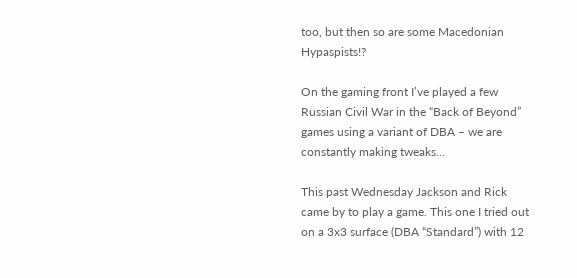too, but then so are some Macedonian Hypaspists!?

On the gaming front I’ve played a few Russian Civil War in the “Back of Beyond” games using a variant of DBA – we are constantly making tweaks…

This past Wednesday Jackson and Rick came by to play a game. This one I tried out on a 3x3 surface (DBA “Standard”) with 12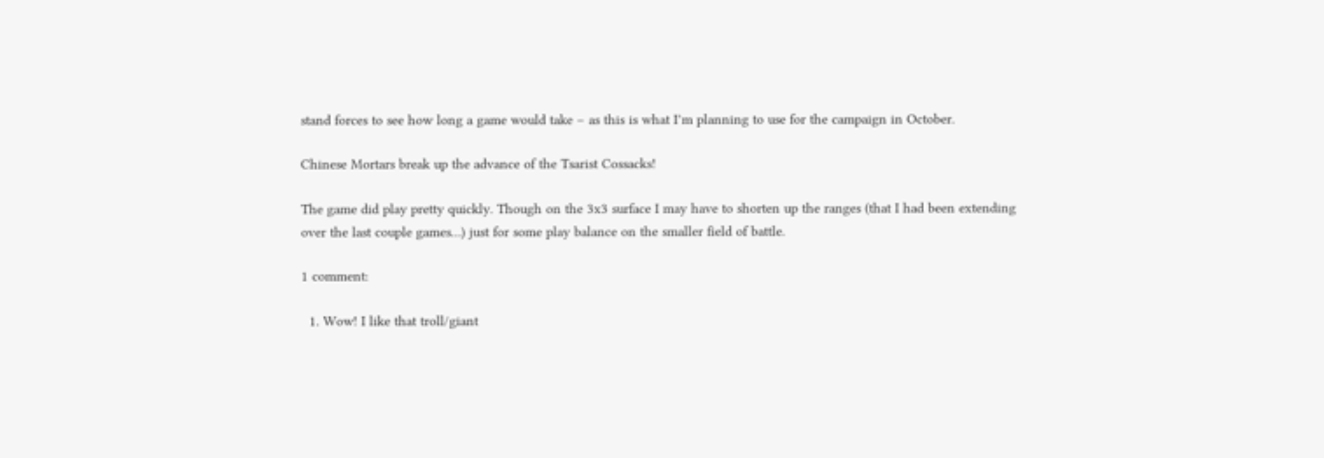stand forces to see how long a game would take – as this is what I’m planning to use for the campaign in October.

Chinese Mortars break up the advance of the Tsarist Cossacks!

The game did play pretty quickly. Though on the 3x3 surface I may have to shorten up the ranges (that I had been extending over the last couple games…) just for some play balance on the smaller field of battle.

1 comment:

  1. Wow! I like that troll/giant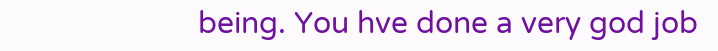being. You hve done a very god job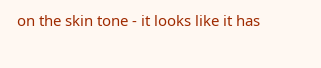on the skin tone - it looks like it has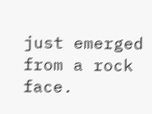just emerged from a rock face.